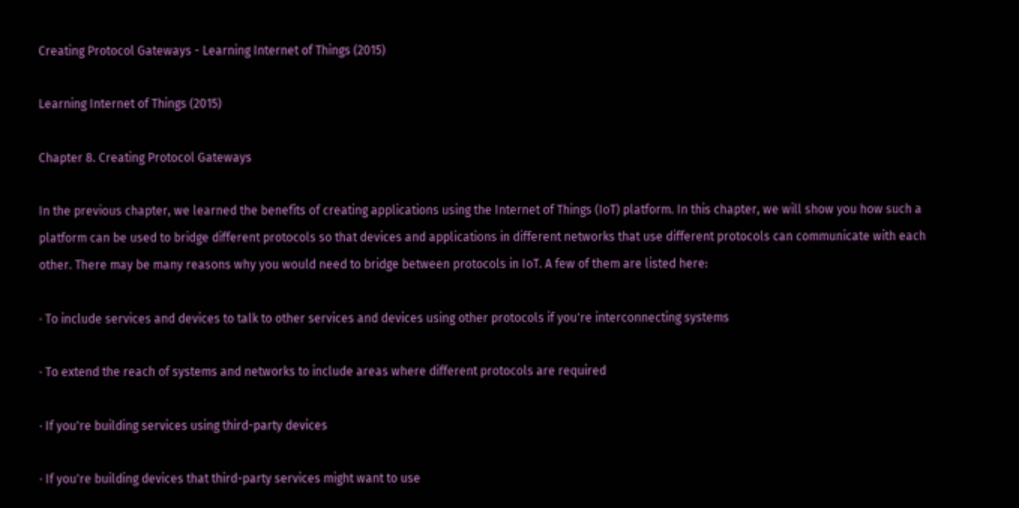Creating Protocol Gateways - Learning Internet of Things (2015)

Learning Internet of Things (2015)

Chapter 8. Creating Protocol Gateways

In the previous chapter, we learned the benefits of creating applications using the Internet of Things (IoT) platform. In this chapter, we will show you how such a platform can be used to bridge different protocols so that devices and applications in different networks that use different protocols can communicate with each other. There may be many reasons why you would need to bridge between protocols in IoT. A few of them are listed here:

· To include services and devices to talk to other services and devices using other protocols if you're interconnecting systems

· To extend the reach of systems and networks to include areas where different protocols are required

· If you're building services using third-party devices

· If you're building devices that third-party services might want to use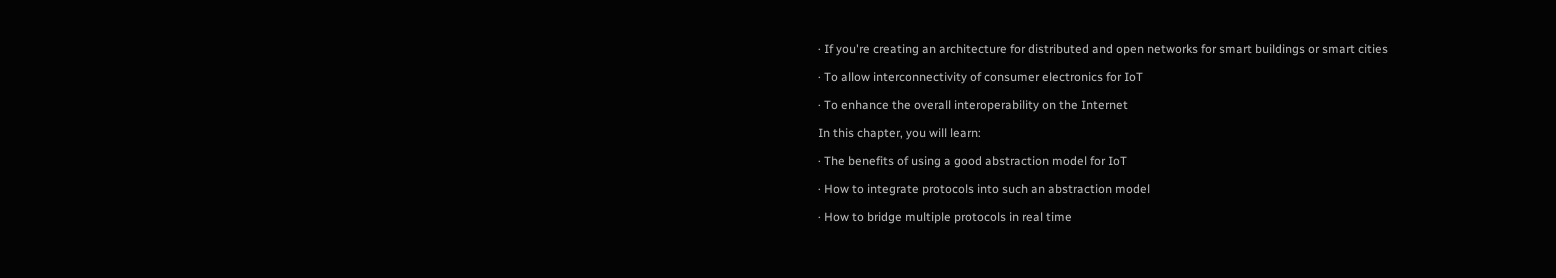· If you're creating an architecture for distributed and open networks for smart buildings or smart cities

· To allow interconnectivity of consumer electronics for IoT

· To enhance the overall interoperability on the Internet

In this chapter, you will learn:

· The benefits of using a good abstraction model for IoT

· How to integrate protocols into such an abstraction model

· How to bridge multiple protocols in real time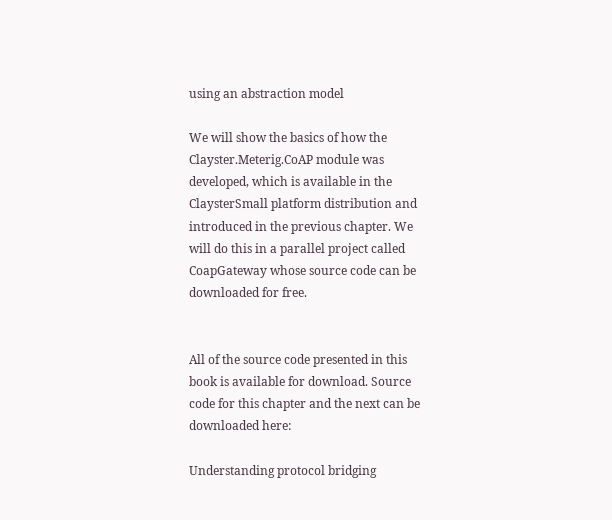using an abstraction model

We will show the basics of how the Clayster.Meterig.CoAP module was developed, which is available in the ClaysterSmall platform distribution and introduced in the previous chapter. We will do this in a parallel project called CoapGateway whose source code can be downloaded for free.


All of the source code presented in this book is available for download. Source code for this chapter and the next can be downloaded here:

Understanding protocol bridging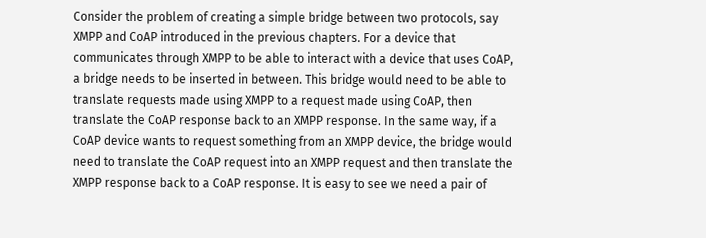Consider the problem of creating a simple bridge between two protocols, say XMPP and CoAP introduced in the previous chapters. For a device that communicates through XMPP to be able to interact with a device that uses CoAP, a bridge needs to be inserted in between. This bridge would need to be able to translate requests made using XMPP to a request made using CoAP, then translate the CoAP response back to an XMPP response. In the same way, if a CoAP device wants to request something from an XMPP device, the bridge would need to translate the CoAP request into an XMPP request and then translate the XMPP response back to a CoAP response. It is easy to see we need a pair of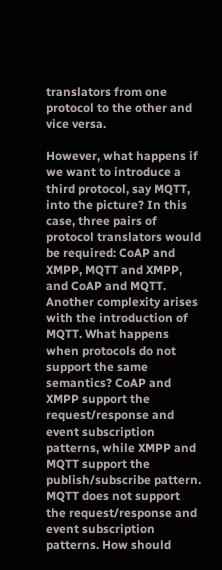translators from one protocol to the other and vice versa.

However, what happens if we want to introduce a third protocol, say MQTT, into the picture? In this case, three pairs of protocol translators would be required: CoAP and XMPP, MQTT and XMPP, and CoAP and MQTT. Another complexity arises with the introduction of MQTT. What happens when protocols do not support the same semantics? CoAP and XMPP support the request/response and event subscription patterns, while XMPP and MQTT support the publish/subscribe pattern. MQTT does not support the request/response and event subscription patterns. How should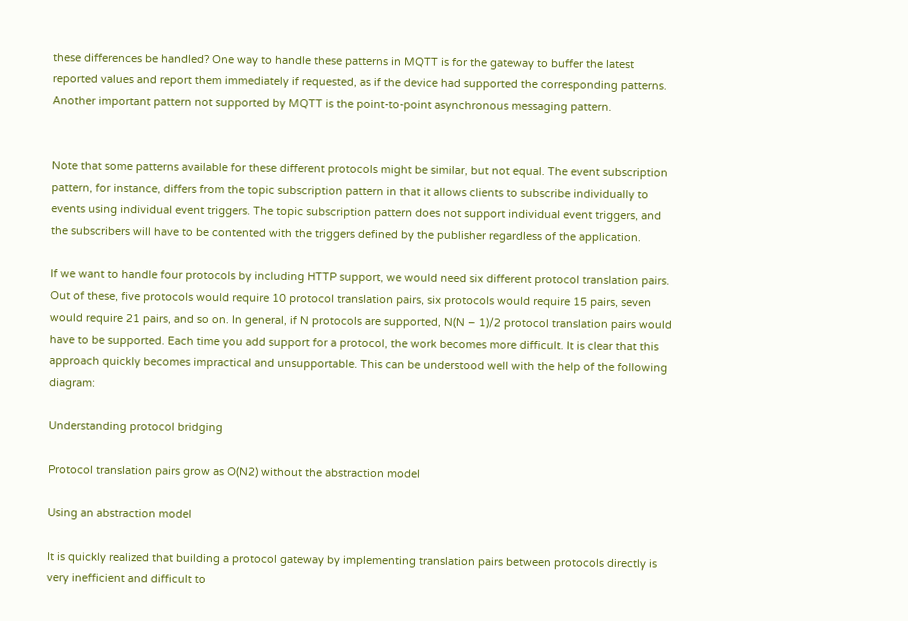these differences be handled? One way to handle these patterns in MQTT is for the gateway to buffer the latest reported values and report them immediately if requested, as if the device had supported the corresponding patterns. Another important pattern not supported by MQTT is the point-to-point asynchronous messaging pattern.


Note that some patterns available for these different protocols might be similar, but not equal. The event subscription pattern, for instance, differs from the topic subscription pattern in that it allows clients to subscribe individually to events using individual event triggers. The topic subscription pattern does not support individual event triggers, and the subscribers will have to be contented with the triggers defined by the publisher regardless of the application.

If we want to handle four protocols by including HTTP support, we would need six different protocol translation pairs. Out of these, five protocols would require 10 protocol translation pairs, six protocols would require 15 pairs, seven would require 21 pairs, and so on. In general, if N protocols are supported, N(N – 1)/2 protocol translation pairs would have to be supported. Each time you add support for a protocol, the work becomes more difficult. It is clear that this approach quickly becomes impractical and unsupportable. This can be understood well with the help of the following diagram:

Understanding protocol bridging

Protocol translation pairs grow as O(N2) without the abstraction model

Using an abstraction model

It is quickly realized that building a protocol gateway by implementing translation pairs between protocols directly is very inefficient and difficult to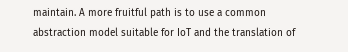maintain. A more fruitful path is to use a common abstraction model suitable for IoT and the translation of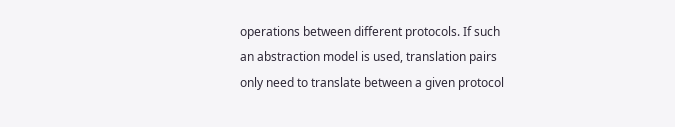operations between different protocols. If such an abstraction model is used, translation pairs only need to translate between a given protocol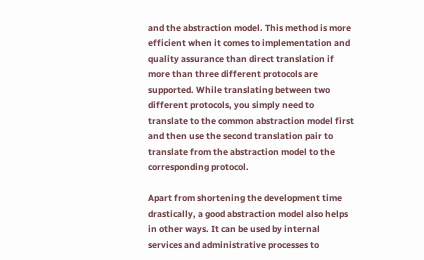and the abstraction model. This method is more efficient when it comes to implementation and quality assurance than direct translation if more than three different protocols are supported. While translating between two different protocols, you simply need to translate to the common abstraction model first and then use the second translation pair to translate from the abstraction model to the corresponding protocol.

Apart from shortening the development time drastically, a good abstraction model also helps in other ways. It can be used by internal services and administrative processes to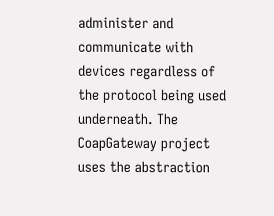administer and communicate with devices regardless of the protocol being used underneath. The CoapGateway project uses the abstraction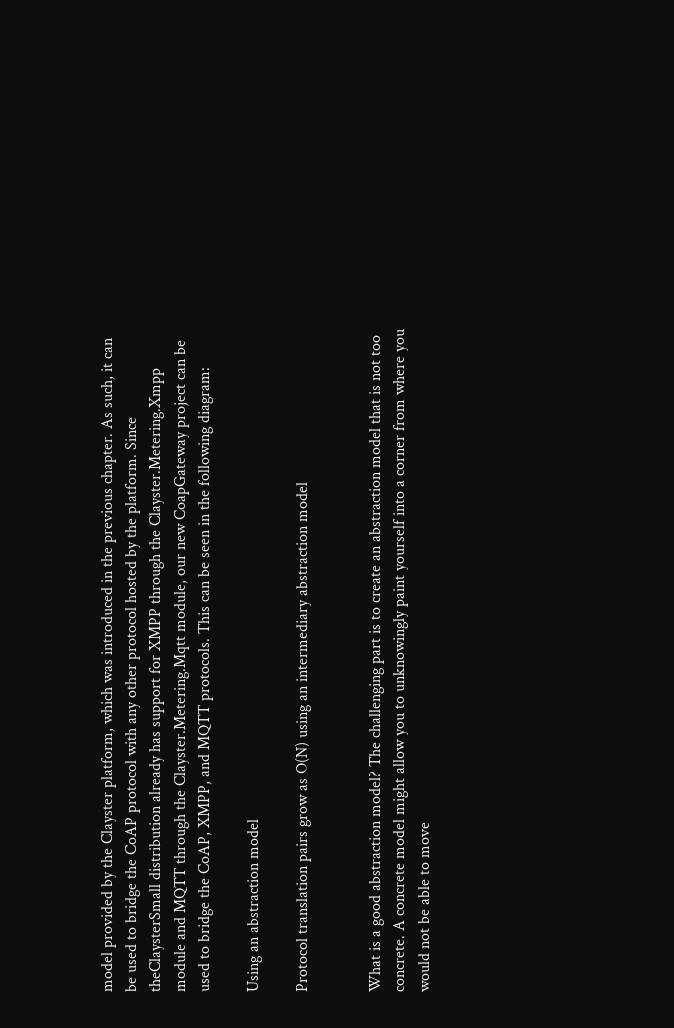model provided by the Clayster platform, which was introduced in the previous chapter. As such, it can be used to bridge the CoAP protocol with any other protocol hosted by the platform. Since theClaysterSmall distribution already has support for XMPP through the Clayster.Metering.Xmpp module and MQTT through the Clayster.Metering.Mqtt module, our new CoapGateway project can be used to bridge the CoAP, XMPP, and MQTT protocols. This can be seen in the following diagram:

Using an abstraction model

Protocol translation pairs grow as O(N) using an intermediary abstraction model


What is a good abstraction model? The challenging part is to create an abstraction model that is not too concrete. A concrete model might allow you to unknowingly paint yourself into a corner from where you would not be able to move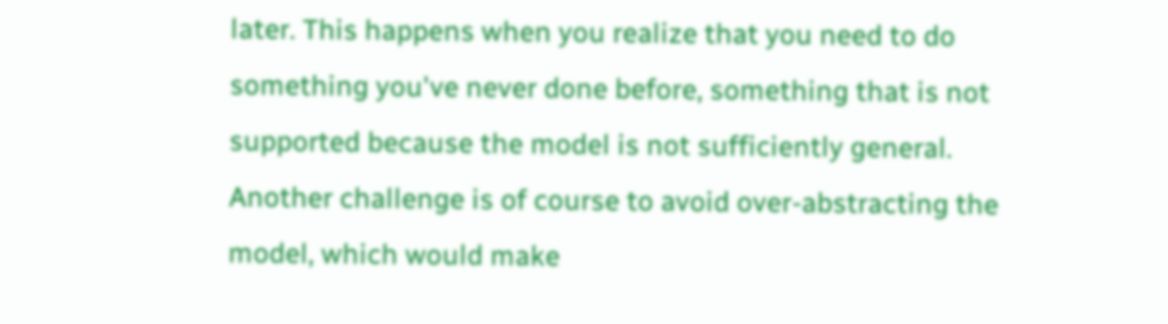later. This happens when you realize that you need to do something you've never done before, something that is not supported because the model is not sufficiently general. Another challenge is of course to avoid over-abstracting the model, which would make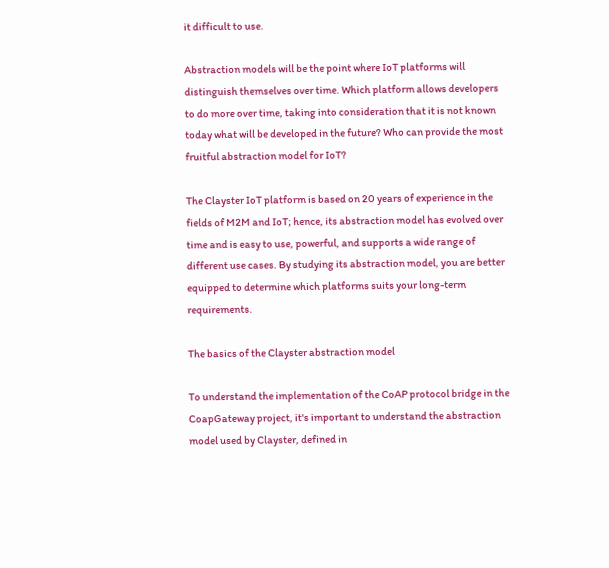it difficult to use.

Abstraction models will be the point where IoT platforms will distinguish themselves over time. Which platform allows developers to do more over time, taking into consideration that it is not known today what will be developed in the future? Who can provide the most fruitful abstraction model for IoT?

The Clayster IoT platform is based on 20 years of experience in the fields of M2M and IoT; hence, its abstraction model has evolved over time and is easy to use, powerful, and supports a wide range of different use cases. By studying its abstraction model, you are better equipped to determine which platforms suits your long-term requirements.

The basics of the Clayster abstraction model

To understand the implementation of the CoAP protocol bridge in the CoapGateway project, it's important to understand the abstraction model used by Clayster, defined in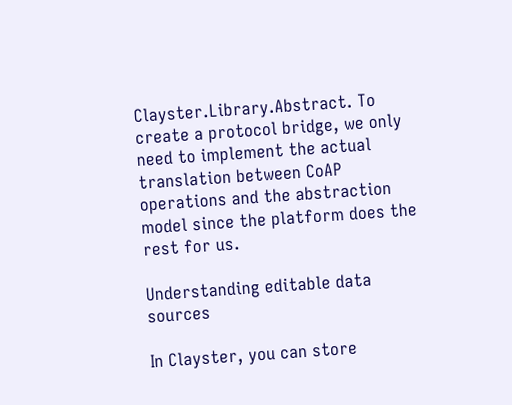Clayster.Library.Abstract. To create a protocol bridge, we only need to implement the actual translation between CoAP operations and the abstraction model since the platform does the rest for us.

Understanding editable data sources

In Clayster, you can store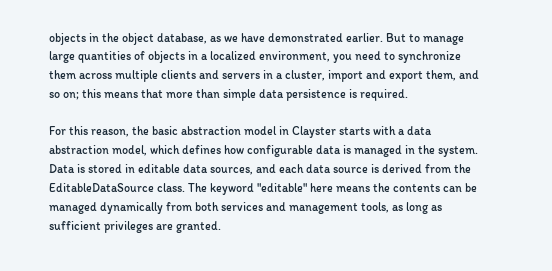objects in the object database, as we have demonstrated earlier. But to manage large quantities of objects in a localized environment, you need to synchronize them across multiple clients and servers in a cluster, import and export them, and so on; this means that more than simple data persistence is required.

For this reason, the basic abstraction model in Clayster starts with a data abstraction model, which defines how configurable data is managed in the system. Data is stored in editable data sources, and each data source is derived from the EditableDataSource class. The keyword "editable" here means the contents can be managed dynamically from both services and management tools, as long as sufficient privileges are granted.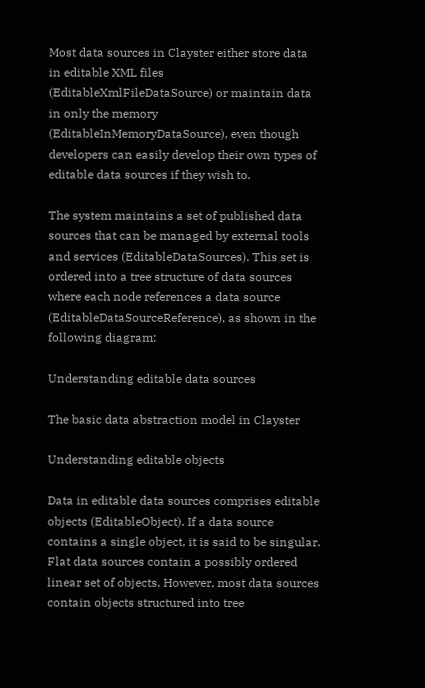Most data sources in Clayster either store data in editable XML files (EditableXmlFileDataSource) or maintain data in only the memory (EditableInMemoryDataSource), even though developers can easily develop their own types of editable data sources if they wish to.

The system maintains a set of published data sources that can be managed by external tools and services (EditableDataSources). This set is ordered into a tree structure of data sources where each node references a data source (EditableDataSourceReference), as shown in the following diagram:

Understanding editable data sources

The basic data abstraction model in Clayster

Understanding editable objects

Data in editable data sources comprises editable objects (EditableObject). If a data source contains a single object, it is said to be singular. Flat data sources contain a possibly ordered linear set of objects. However, most data sources contain objects structured into tree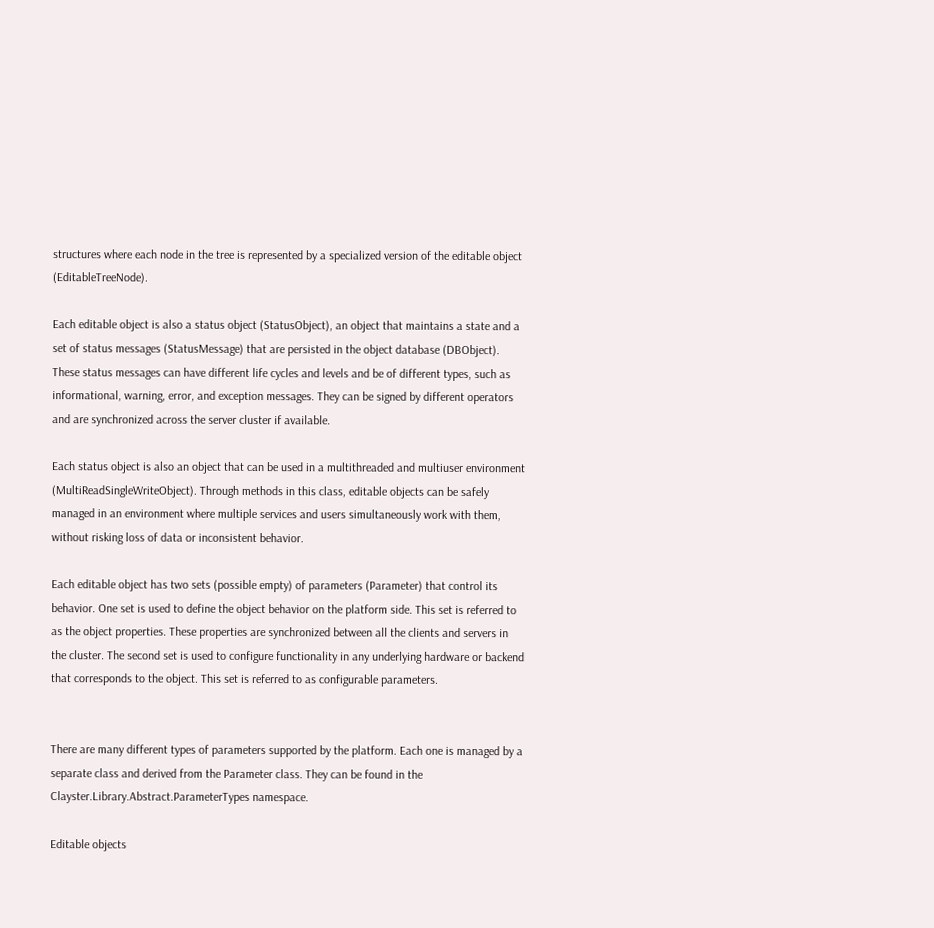structures where each node in the tree is represented by a specialized version of the editable object (EditableTreeNode).

Each editable object is also a status object (StatusObject), an object that maintains a state and a set of status messages (StatusMessage) that are persisted in the object database (DBObject). These status messages can have different life cycles and levels and be of different types, such as informational, warning, error, and exception messages. They can be signed by different operators and are synchronized across the server cluster if available.

Each status object is also an object that can be used in a multithreaded and multiuser environment (MultiReadSingleWriteObject). Through methods in this class, editable objects can be safely managed in an environment where multiple services and users simultaneously work with them, without risking loss of data or inconsistent behavior.

Each editable object has two sets (possible empty) of parameters (Parameter) that control its behavior. One set is used to define the object behavior on the platform side. This set is referred to as the object properties. These properties are synchronized between all the clients and servers in the cluster. The second set is used to configure functionality in any underlying hardware or backend that corresponds to the object. This set is referred to as configurable parameters.


There are many different types of parameters supported by the platform. Each one is managed by a separate class and derived from the Parameter class. They can be found in the Clayster.Library.Abstract.ParameterTypes namespace.

Editable objects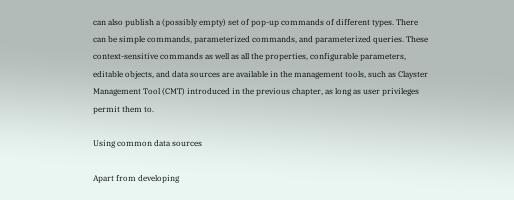can also publish a (possibly empty) set of pop-up commands of different types. There can be simple commands, parameterized commands, and parameterized queries. These context-sensitive commands as well as all the properties, configurable parameters, editable objects, and data sources are available in the management tools, such as Clayster Management Tool (CMT) introduced in the previous chapter, as long as user privileges permit them to.

Using common data sources

Apart from developing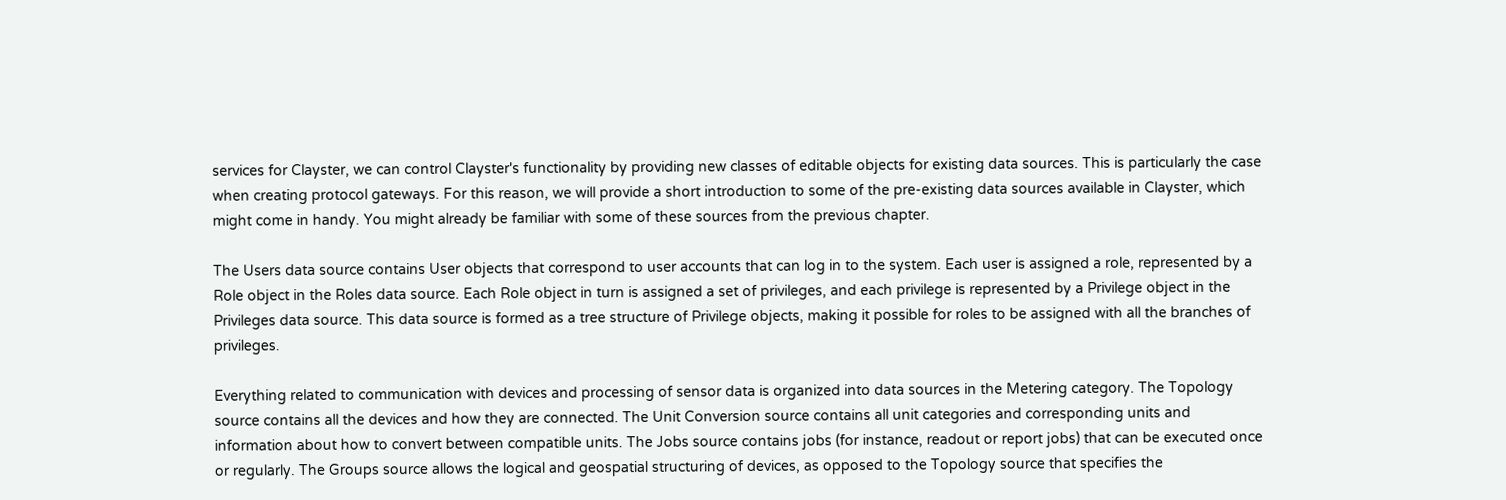services for Clayster, we can control Clayster's functionality by providing new classes of editable objects for existing data sources. This is particularly the case when creating protocol gateways. For this reason, we will provide a short introduction to some of the pre-existing data sources available in Clayster, which might come in handy. You might already be familiar with some of these sources from the previous chapter.

The Users data source contains User objects that correspond to user accounts that can log in to the system. Each user is assigned a role, represented by a Role object in the Roles data source. Each Role object in turn is assigned a set of privileges, and each privilege is represented by a Privilege object in the Privileges data source. This data source is formed as a tree structure of Privilege objects, making it possible for roles to be assigned with all the branches of privileges.

Everything related to communication with devices and processing of sensor data is organized into data sources in the Metering category. The Topology source contains all the devices and how they are connected. The Unit Conversion source contains all unit categories and corresponding units and information about how to convert between compatible units. The Jobs source contains jobs (for instance, readout or report jobs) that can be executed once or regularly. The Groups source allows the logical and geospatial structuring of devices, as opposed to the Topology source that specifies the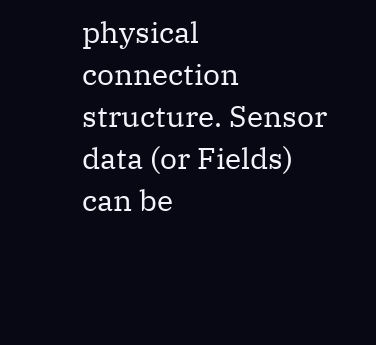physical connection structure. Sensor data (or Fields) can be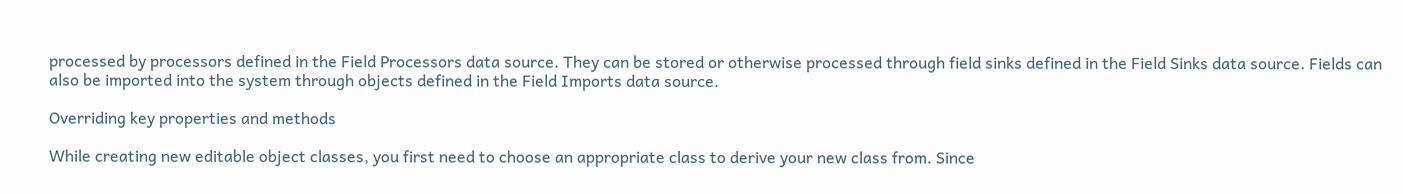processed by processors defined in the Field Processors data source. They can be stored or otherwise processed through field sinks defined in the Field Sinks data source. Fields can also be imported into the system through objects defined in the Field Imports data source.

Overriding key properties and methods

While creating new editable object classes, you first need to choose an appropriate class to derive your new class from. Since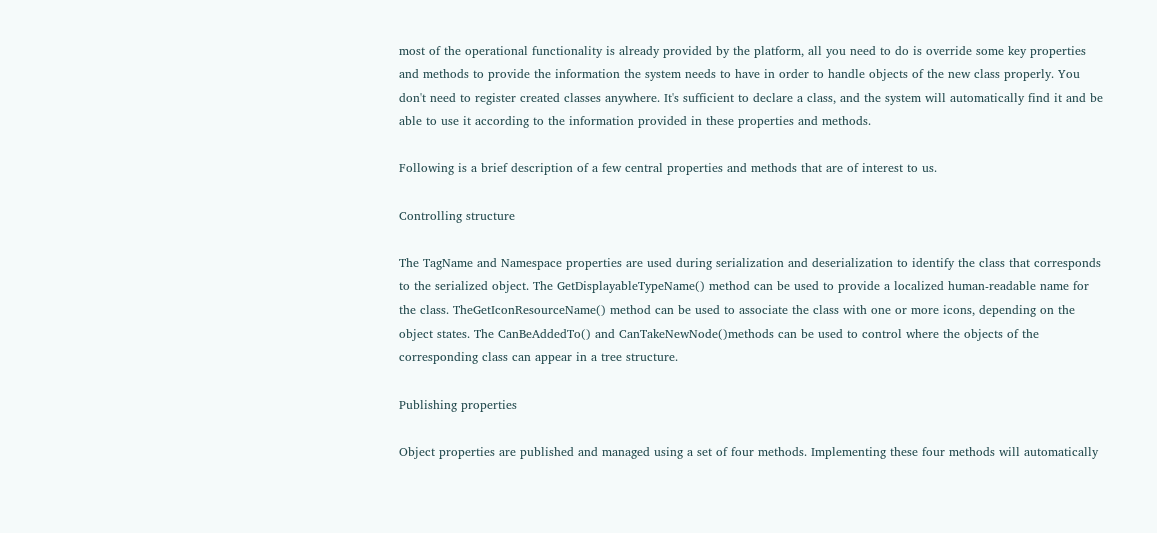most of the operational functionality is already provided by the platform, all you need to do is override some key properties and methods to provide the information the system needs to have in order to handle objects of the new class properly. You don't need to register created classes anywhere. It's sufficient to declare a class, and the system will automatically find it and be able to use it according to the information provided in these properties and methods.

Following is a brief description of a few central properties and methods that are of interest to us.

Controlling structure

The TagName and Namespace properties are used during serialization and deserialization to identify the class that corresponds to the serialized object. The GetDisplayableTypeName() method can be used to provide a localized human-readable name for the class. TheGetIconResourceName() method can be used to associate the class with one or more icons, depending on the object states. The CanBeAddedTo() and CanTakeNewNode()methods can be used to control where the objects of the corresponding class can appear in a tree structure.

Publishing properties

Object properties are published and managed using a set of four methods. Implementing these four methods will automatically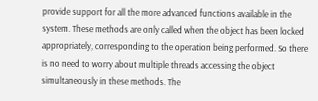provide support for all the more advanced functions available in the system. These methods are only called when the object has been locked appropriately, corresponding to the operation being performed. So there is no need to worry about multiple threads accessing the object simultaneously in these methods. The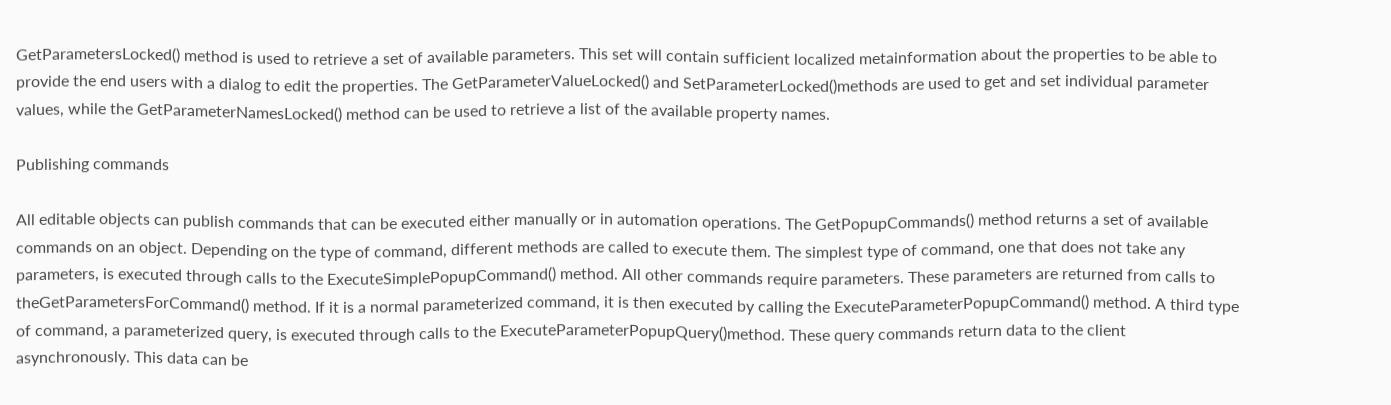GetParametersLocked() method is used to retrieve a set of available parameters. This set will contain sufficient localized metainformation about the properties to be able to provide the end users with a dialog to edit the properties. The GetParameterValueLocked() and SetParameterLocked()methods are used to get and set individual parameter values, while the GetParameterNamesLocked() method can be used to retrieve a list of the available property names.

Publishing commands

All editable objects can publish commands that can be executed either manually or in automation operations. The GetPopupCommands() method returns a set of available commands on an object. Depending on the type of command, different methods are called to execute them. The simplest type of command, one that does not take any parameters, is executed through calls to the ExecuteSimplePopupCommand() method. All other commands require parameters. These parameters are returned from calls to theGetParametersForCommand() method. If it is a normal parameterized command, it is then executed by calling the ExecuteParameterPopupCommand() method. A third type of command, a parameterized query, is executed through calls to the ExecuteParameterPopupQuery()method. These query commands return data to the client asynchronously. This data can be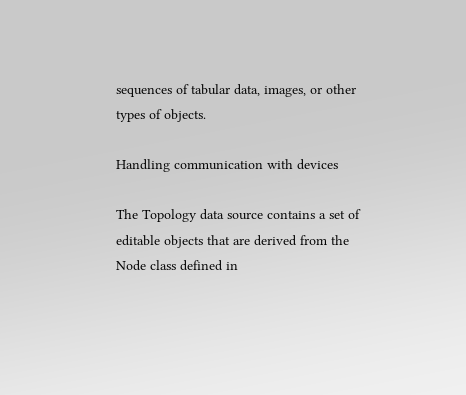sequences of tabular data, images, or other types of objects.

Handling communication with devices

The Topology data source contains a set of editable objects that are derived from the Node class defined in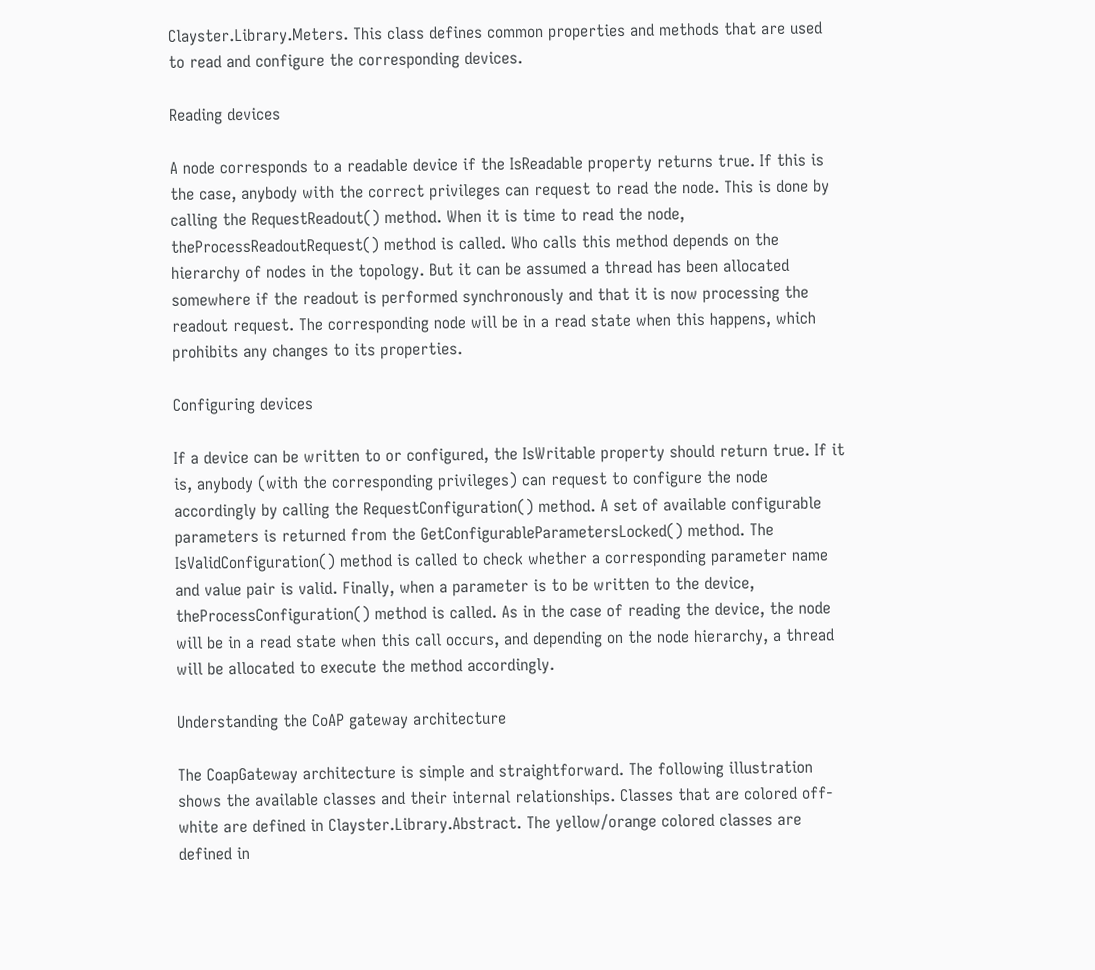Clayster.Library.Meters. This class defines common properties and methods that are used to read and configure the corresponding devices.

Reading devices

A node corresponds to a readable device if the IsReadable property returns true. If this is the case, anybody with the correct privileges can request to read the node. This is done by calling the RequestReadout() method. When it is time to read the node, theProcessReadoutRequest() method is called. Who calls this method depends on the hierarchy of nodes in the topology. But it can be assumed a thread has been allocated somewhere if the readout is performed synchronously and that it is now processing the readout request. The corresponding node will be in a read state when this happens, which prohibits any changes to its properties.

Configuring devices

If a device can be written to or configured, the IsWritable property should return true. If it is, anybody (with the corresponding privileges) can request to configure the node accordingly by calling the RequestConfiguration() method. A set of available configurable parameters is returned from the GetConfigurableParametersLocked() method. The IsValidConfiguration() method is called to check whether a corresponding parameter name and value pair is valid. Finally, when a parameter is to be written to the device, theProcessConfiguration() method is called. As in the case of reading the device, the node will be in a read state when this call occurs, and depending on the node hierarchy, a thread will be allocated to execute the method accordingly.

Understanding the CoAP gateway architecture

The CoapGateway architecture is simple and straightforward. The following illustration shows the available classes and their internal relationships. Classes that are colored off-white are defined in Clayster.Library.Abstract. The yellow/orange colored classes are defined in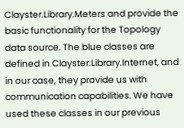Clayster.Library.Meters and provide the basic functionality for the Topology data source. The blue classes are defined in Clayster.Library.Internet, and in our case, they provide us with communication capabilities. We have used these classes in our previous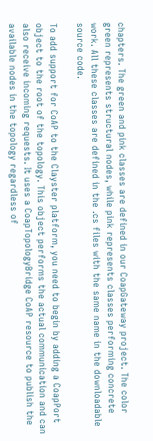chapters. The green and pink classes are defined in our CoapGateway project. The color green represents structural nodes, while pink represents classes performing concrete work. All these classes are defined in the .cs files with the same name in the downloadable source code.

To add support for CoAP to the Clayster platform, you need to begin by adding a CoapPort object to the root of the topology. This object performs the actual communication and can also receive incoming requests. It uses a CoapTopologyBridge CoAP resource to publish the available nodes in the topology regardless of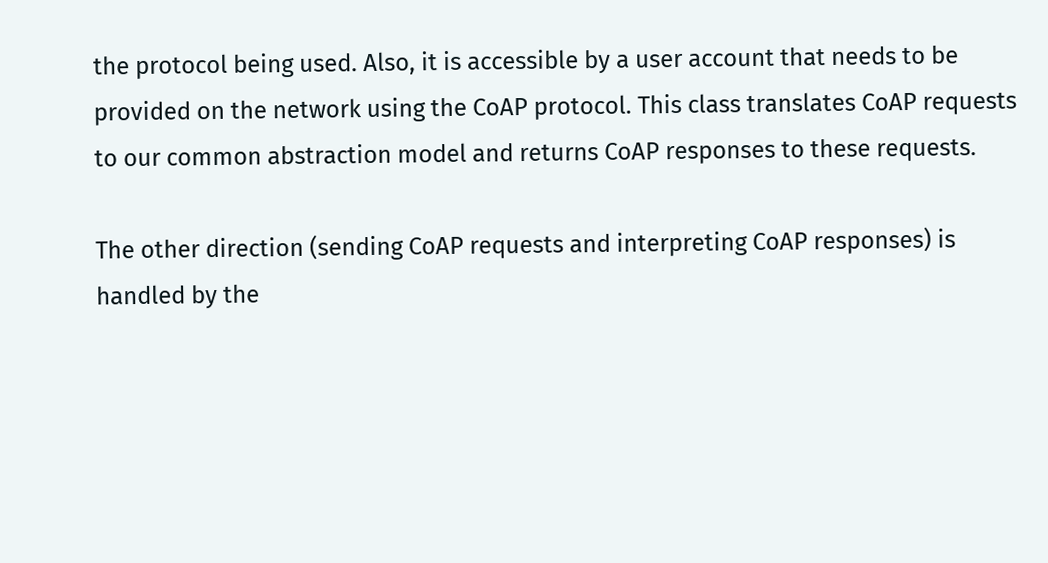the protocol being used. Also, it is accessible by a user account that needs to be provided on the network using the CoAP protocol. This class translates CoAP requests to our common abstraction model and returns CoAP responses to these requests.

The other direction (sending CoAP requests and interpreting CoAP responses) is handled by the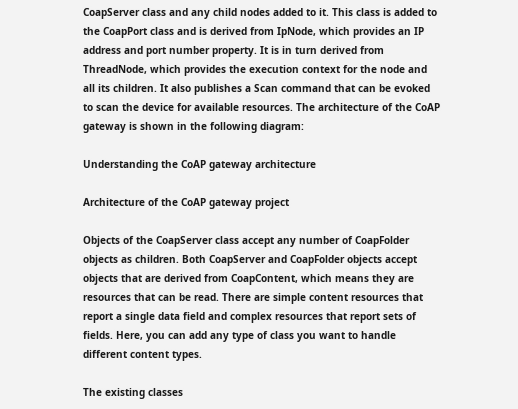CoapServer class and any child nodes added to it. This class is added to the CoapPort class and is derived from IpNode, which provides an IP address and port number property. It is in turn derived from ThreadNode, which provides the execution context for the node and all its children. It also publishes a Scan command that can be evoked to scan the device for available resources. The architecture of the CoAP gateway is shown in the following diagram:

Understanding the CoAP gateway architecture

Architecture of the CoAP gateway project

Objects of the CoapServer class accept any number of CoapFolder objects as children. Both CoapServer and CoapFolder objects accept objects that are derived from CoapContent, which means they are resources that can be read. There are simple content resources that report a single data field and complex resources that report sets of fields. Here, you can add any type of class you want to handle different content types.

The existing classes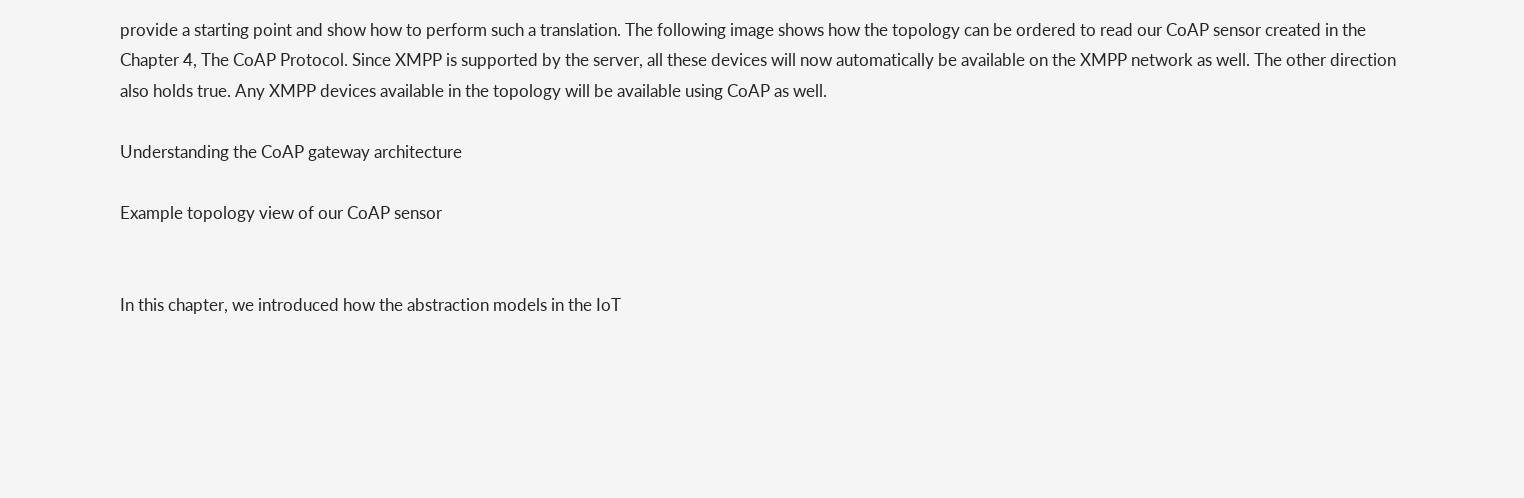provide a starting point and show how to perform such a translation. The following image shows how the topology can be ordered to read our CoAP sensor created in the Chapter 4, The CoAP Protocol. Since XMPP is supported by the server, all these devices will now automatically be available on the XMPP network as well. The other direction also holds true. Any XMPP devices available in the topology will be available using CoAP as well.

Understanding the CoAP gateway architecture

Example topology view of our CoAP sensor


In this chapter, we introduced how the abstraction models in the IoT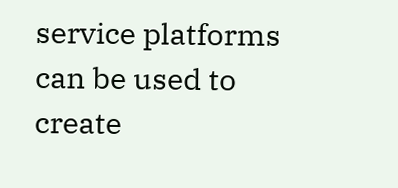service platforms can be used to create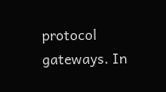protocol gateways. In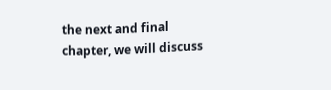the next and final chapter, we will discuss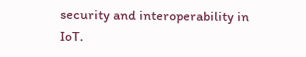security and interoperability in IoT.